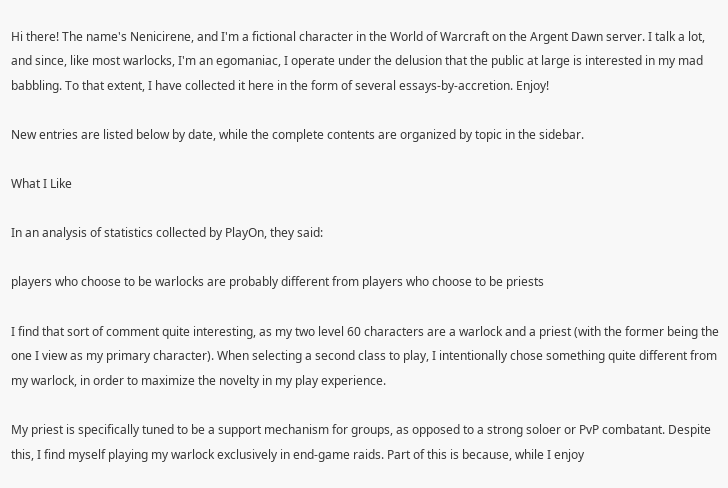Hi there! The name's Nenicirene, and I'm a fictional character in the World of Warcraft on the Argent Dawn server. I talk a lot, and since, like most warlocks, I'm an egomaniac, I operate under the delusion that the public at large is interested in my mad babbling. To that extent, I have collected it here in the form of several essays-by-accretion. Enjoy!

New entries are listed below by date, while the complete contents are organized by topic in the sidebar.

What I Like

In an analysis of statistics collected by PlayOn, they said:

players who choose to be warlocks are probably different from players who choose to be priests

I find that sort of comment quite interesting, as my two level 60 characters are a warlock and a priest (with the former being the one I view as my primary character). When selecting a second class to play, I intentionally chose something quite different from my warlock, in order to maximize the novelty in my play experience.

My priest is specifically tuned to be a support mechanism for groups, as opposed to a strong soloer or PvP combatant. Despite this, I find myself playing my warlock exclusively in end-game raids. Part of this is because, while I enjoy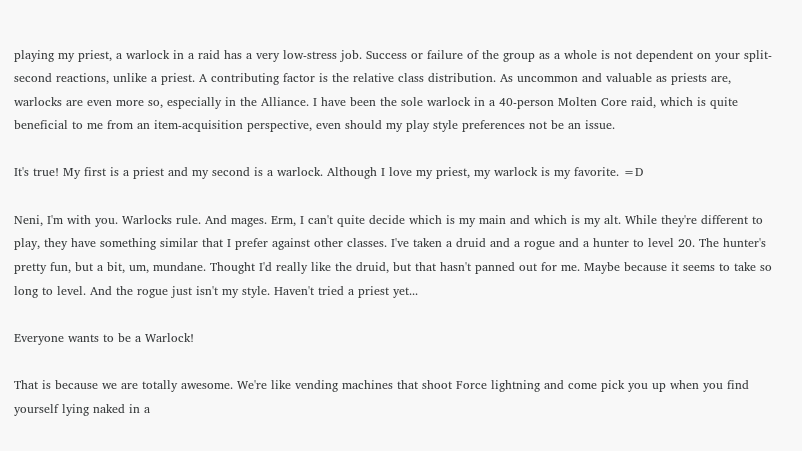playing my priest, a warlock in a raid has a very low-stress job. Success or failure of the group as a whole is not dependent on your split-second reactions, unlike a priest. A contributing factor is the relative class distribution. As uncommon and valuable as priests are, warlocks are even more so, especially in the Alliance. I have been the sole warlock in a 40-person Molten Core raid, which is quite beneficial to me from an item-acquisition perspective, even should my play style preferences not be an issue.

It's true! My first is a priest and my second is a warlock. Although I love my priest, my warlock is my favorite. =D

Neni, I'm with you. Warlocks rule. And mages. Erm, I can't quite decide which is my main and which is my alt. While they're different to play, they have something similar that I prefer against other classes. I've taken a druid and a rogue and a hunter to level 20. The hunter's pretty fun, but a bit, um, mundane. Thought I'd really like the druid, but that hasn't panned out for me. Maybe because it seems to take so long to level. And the rogue just isn't my style. Haven't tried a priest yet...

Everyone wants to be a Warlock!

That is because we are totally awesome. We're like vending machines that shoot Force lightning and come pick you up when you find yourself lying naked in a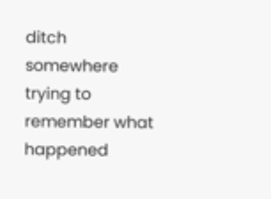ditch somewhere trying to remember what happened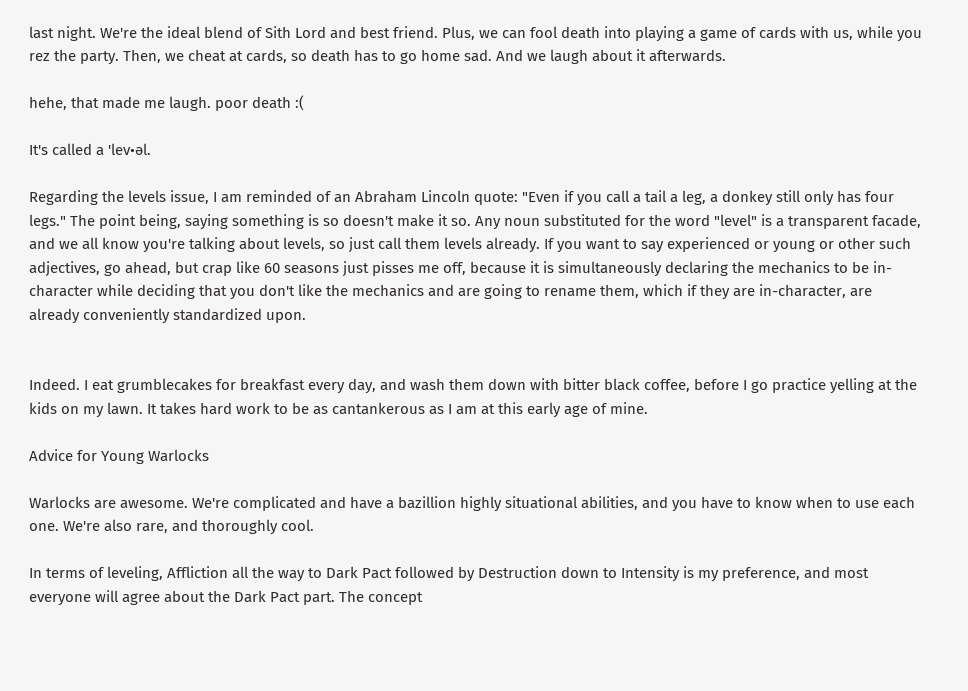last night. We're the ideal blend of Sith Lord and best friend. Plus, we can fool death into playing a game of cards with us, while you rez the party. Then, we cheat at cards, so death has to go home sad. And we laugh about it afterwards.

hehe, that made me laugh. poor death :(

It's called a 'lev•əl.

Regarding the levels issue, I am reminded of an Abraham Lincoln quote: "Even if you call a tail a leg, a donkey still only has four legs." The point being, saying something is so doesn't make it so. Any noun substituted for the word "level" is a transparent facade, and we all know you're talking about levels, so just call them levels already. If you want to say experienced or young or other such adjectives, go ahead, but crap like 60 seasons just pisses me off, because it is simultaneously declaring the mechanics to be in-character while deciding that you don't like the mechanics and are going to rename them, which if they are in-character, are already conveniently standardized upon.


Indeed. I eat grumblecakes for breakfast every day, and wash them down with bitter black coffee, before I go practice yelling at the kids on my lawn. It takes hard work to be as cantankerous as I am at this early age of mine.

Advice for Young Warlocks

Warlocks are awesome. We're complicated and have a bazillion highly situational abilities, and you have to know when to use each one. We're also rare, and thoroughly cool.

In terms of leveling, Affliction all the way to Dark Pact followed by Destruction down to Intensity is my preference, and most everyone will agree about the Dark Pact part. The concept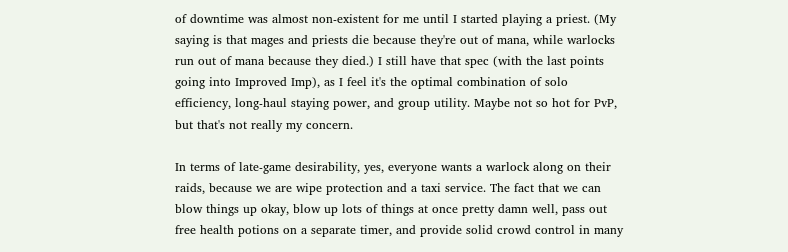of downtime was almost non-existent for me until I started playing a priest. (My saying is that mages and priests die because they're out of mana, while warlocks run out of mana because they died.) I still have that spec (with the last points going into Improved Imp), as I feel it's the optimal combination of solo efficiency, long-haul staying power, and group utility. Maybe not so hot for PvP, but that's not really my concern.

In terms of late-game desirability, yes, everyone wants a warlock along on their raids, because we are wipe protection and a taxi service. The fact that we can blow things up okay, blow up lots of things at once pretty damn well, pass out free health potions on a separate timer, and provide solid crowd control in many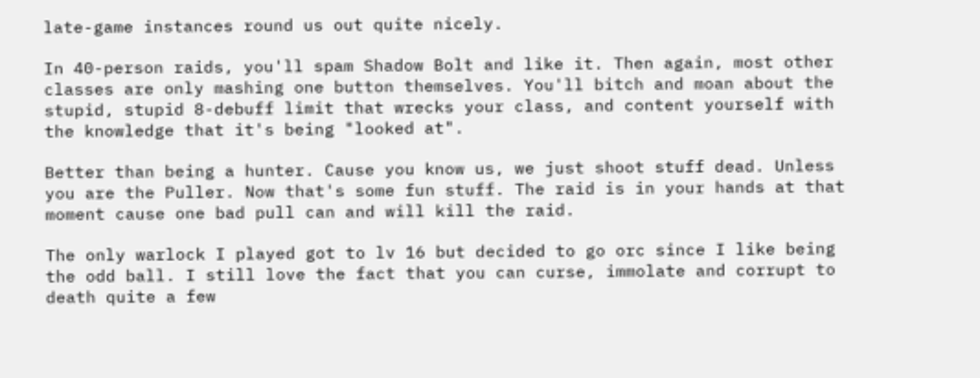late-game instances round us out quite nicely.

In 40-person raids, you'll spam Shadow Bolt and like it. Then again, most other classes are only mashing one button themselves. You'll bitch and moan about the stupid, stupid 8-debuff limit that wrecks your class, and content yourself with the knowledge that it's being "looked at".

Better than being a hunter. Cause you know us, we just shoot stuff dead. Unless you are the Puller. Now that's some fun stuff. The raid is in your hands at that moment cause one bad pull can and will kill the raid.

The only warlock I played got to lv 16 but decided to go orc since I like being the odd ball. I still love the fact that you can curse, immolate and corrupt to death quite a few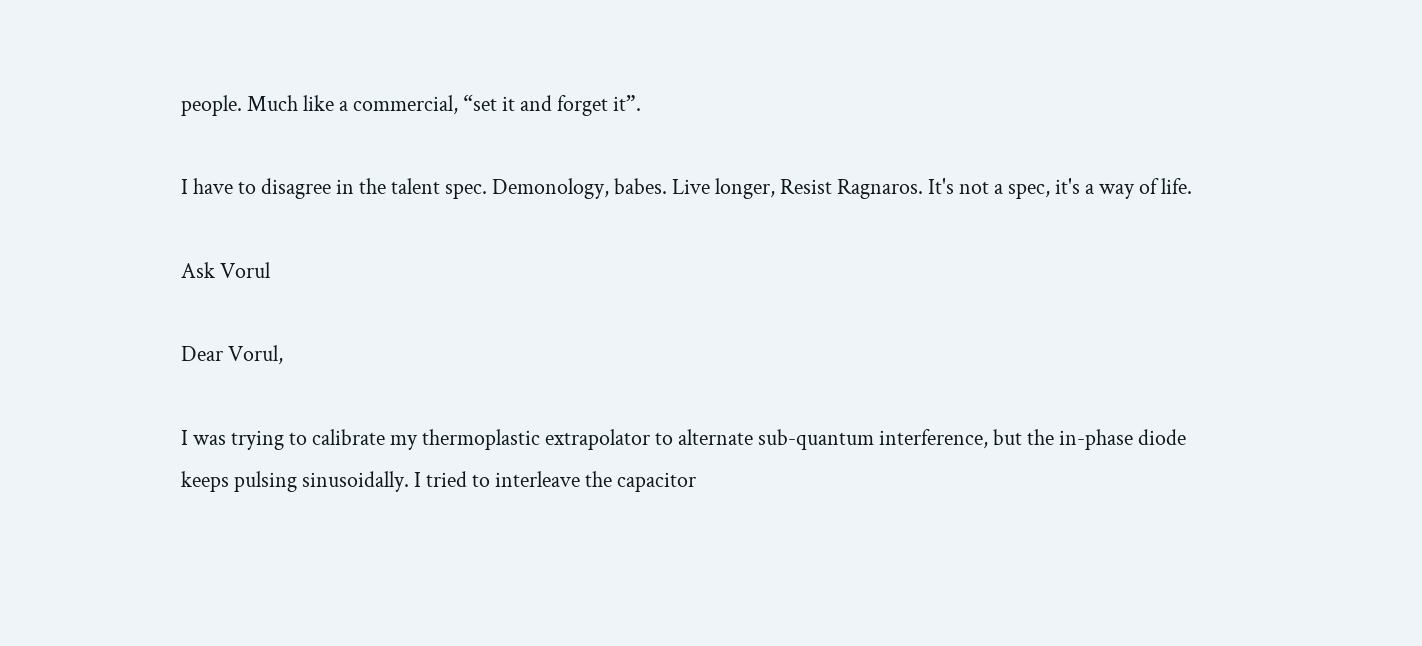people. Much like a commercial, “set it and forget it”.

I have to disagree in the talent spec. Demonology, babes. Live longer, Resist Ragnaros. It's not a spec, it's a way of life.

Ask Vorul

Dear Vorul,

I was trying to calibrate my thermoplastic extrapolator to alternate sub-quantum interference, but the in-phase diode keeps pulsing sinusoidally. I tried to interleave the capacitor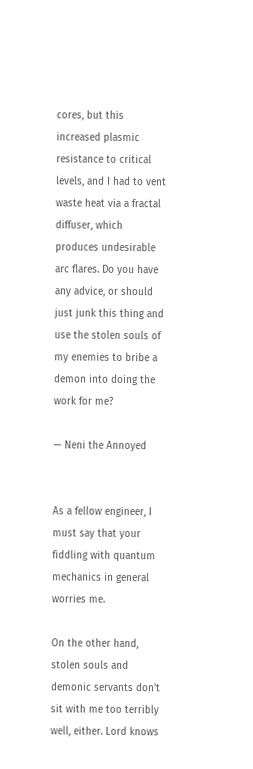cores, but this increased plasmic resistance to critical levels, and I had to vent waste heat via a fractal diffuser, which produces undesirable arc flares. Do you have any advice, or should just junk this thing and use the stolen souls of my enemies to bribe a demon into doing the work for me?

— Neni the Annoyed


As a fellow engineer, I must say that your fiddling with quantum mechanics in general worries me.

On the other hand, stolen souls and demonic servants don't sit with me too terribly well, either. Lord knows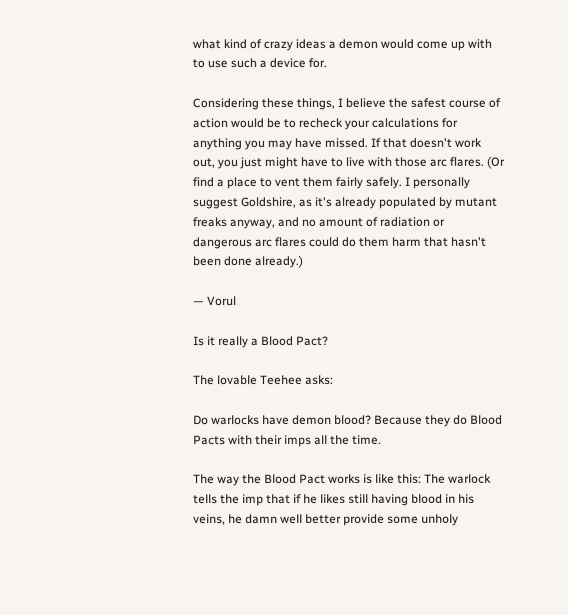what kind of crazy ideas a demon would come up with to use such a device for.

Considering these things, I believe the safest course of action would be to recheck your calculations for anything you may have missed. If that doesn't work out, you just might have to live with those arc flares. (Or find a place to vent them fairly safely. I personally suggest Goldshire, as it's already populated by mutant freaks anyway, and no amount of radiation or dangerous arc flares could do them harm that hasn't been done already.)

— Vorul

Is it really a Blood Pact?

The lovable Teehee asks:

Do warlocks have demon blood? Because they do Blood Pacts with their imps all the time.

The way the Blood Pact works is like this: The warlock tells the imp that if he likes still having blood in his veins, he damn well better provide some unholy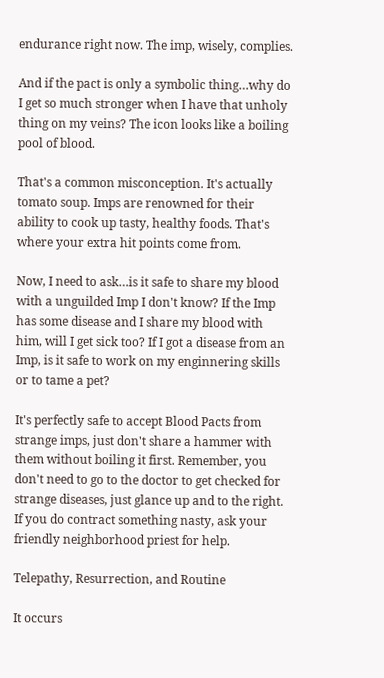endurance right now. The imp, wisely, complies.

And if the pact is only a symbolic thing…why do I get so much stronger when I have that unholy thing on my veins? The icon looks like a boiling pool of blood.

That's a common misconception. It's actually tomato soup. Imps are renowned for their ability to cook up tasty, healthy foods. That's where your extra hit points come from.

Now, I need to ask…is it safe to share my blood with a unguilded Imp I don't know? If the Imp has some disease and I share my blood with him, will I get sick too? If I got a disease from an Imp, is it safe to work on my enginnering skills or to tame a pet?

It's perfectly safe to accept Blood Pacts from strange imps, just don't share a hammer with them without boiling it first. Remember, you don't need to go to the doctor to get checked for strange diseases, just glance up and to the right. If you do contract something nasty, ask your friendly neighborhood priest for help.

Telepathy, Resurrection, and Routine

It occurs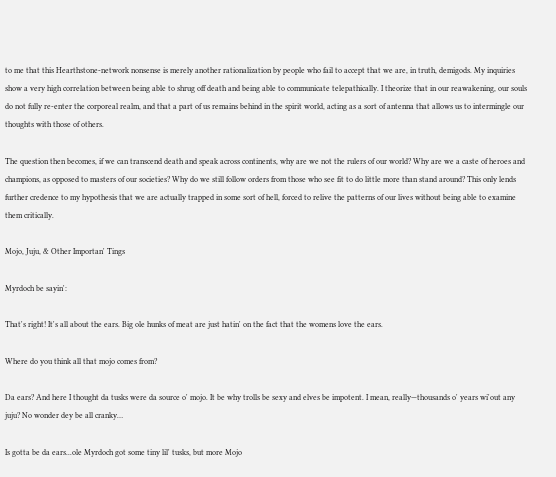to me that this Hearthstone-network nonsense is merely another rationalization by people who fail to accept that we are, in truth, demigods. My inquiries show a very high correlation between being able to shrug off death and being able to communicate telepathically. I theorize that in our reawakening, our souls do not fully re-enter the corporeal realm, and that a part of us remains behind in the spirit world, acting as a sort of antenna that allows us to intermingle our thoughts with those of others.

The question then becomes, if we can transcend death and speak across continents, why are we not the rulers of our world? Why are we a caste of heroes and champions, as opposed to masters of our societies? Why do we still follow orders from those who see fit to do little more than stand around? This only lends further credence to my hypothesis that we are actually trapped in some sort of hell, forced to relive the patterns of our lives without being able to examine them critically.

Mojo, Juju, & Other Importan' Tings

Myrdoch be sayin':

That's right! It's all about the ears. Big ole hunks of meat are just hatin' on the fact that the womens love the ears.

Where do you think all that mojo comes from?

Da ears? And here I thought da tusks were da source o' mojo. It be why trolls be sexy and elves be impotent. I mean, really—thousands o' years wi'out any juju? No wonder dey be all cranky…

Is gotta be da ears...ole Myrdoch got some tiny lil' tusks, but more Mojo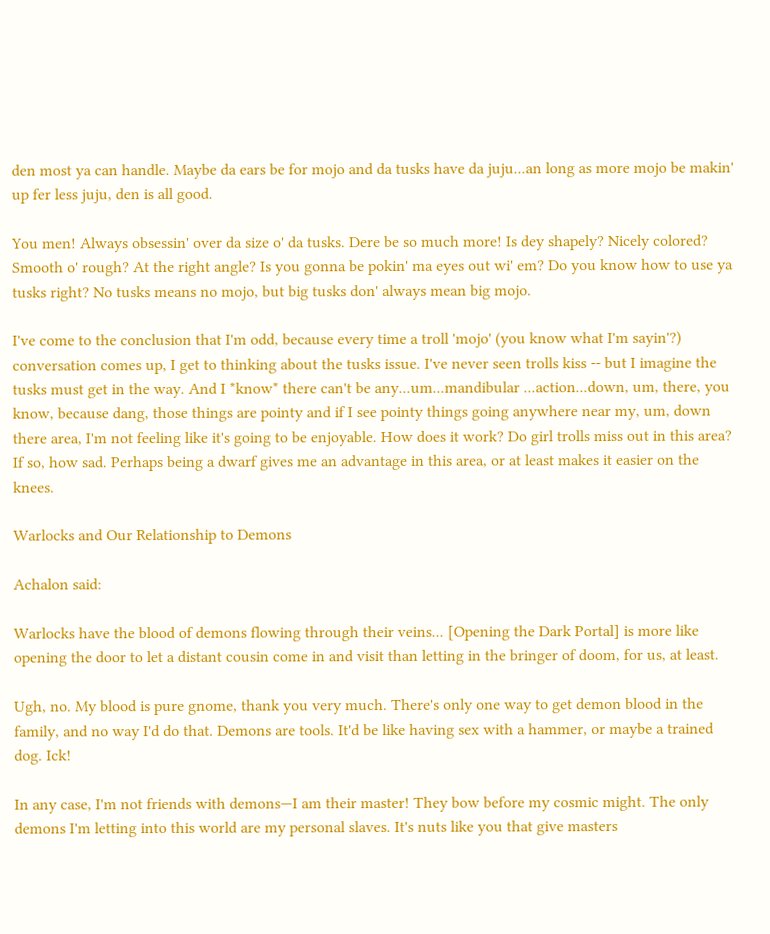den most ya can handle. Maybe da ears be for mojo and da tusks have da juju...an long as more mojo be makin' up fer less juju, den is all good.

You men! Always obsessin' over da size o' da tusks. Dere be so much more! Is dey shapely? Nicely colored? Smooth o' rough? At the right angle? Is you gonna be pokin' ma eyes out wi' em? Do you know how to use ya tusks right? No tusks means no mojo, but big tusks don' always mean big mojo.

I've come to the conclusion that I'm odd, because every time a troll 'mojo' (you know what I'm sayin'?) conversation comes up, I get to thinking about the tusks issue. I've never seen trolls kiss -- but I imagine the tusks must get in the way. And I *know* there can't be any...um...mandibular ...action...down, um, there, you know, because dang, those things are pointy and if I see pointy things going anywhere near my, um, down there area, I'm not feeling like it's going to be enjoyable. How does it work? Do girl trolls miss out in this area? If so, how sad. Perhaps being a dwarf gives me an advantage in this area, or at least makes it easier on the knees.

Warlocks and Our Relationship to Demons

Achalon said:

Warlocks have the blood of demons flowing through their veins... [Opening the Dark Portal] is more like opening the door to let a distant cousin come in and visit than letting in the bringer of doom, for us, at least.

Ugh, no. My blood is pure gnome, thank you very much. There's only one way to get demon blood in the family, and no way I'd do that. Demons are tools. It'd be like having sex with a hammer, or maybe a trained dog. Ick!

In any case, I'm not friends with demons—I am their master! They bow before my cosmic might. The only demons I'm letting into this world are my personal slaves. It's nuts like you that give masters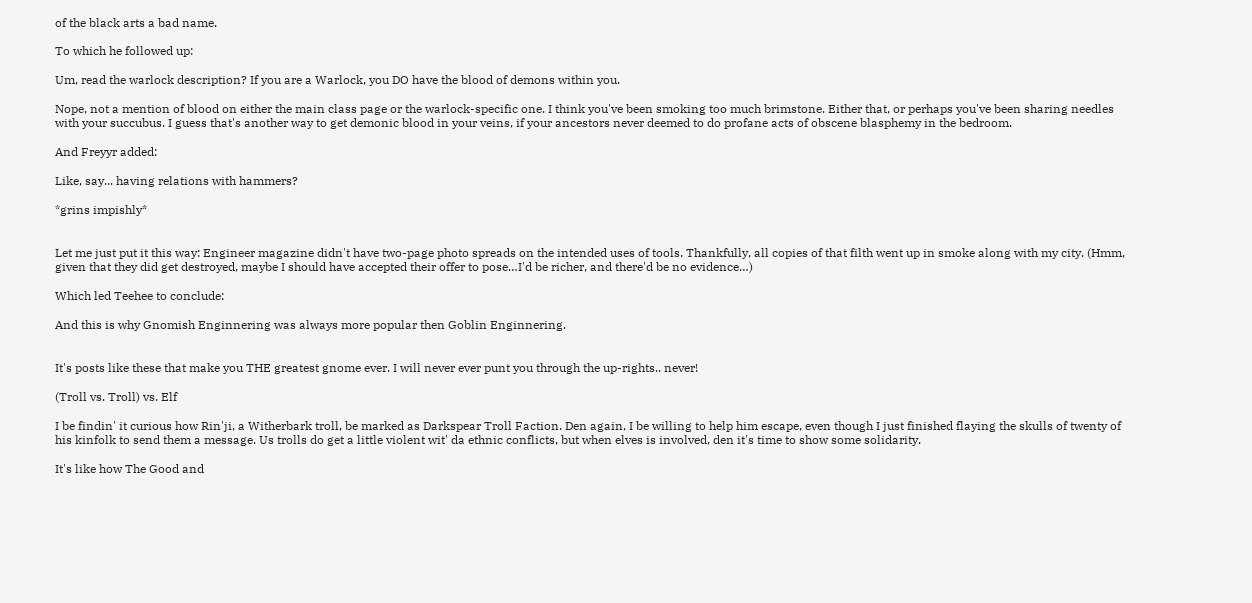of the black arts a bad name.

To which he followed up:

Um, read the warlock description? If you are a Warlock, you DO have the blood of demons within you.

Nope, not a mention of blood on either the main class page or the warlock-specific one. I think you've been smoking too much brimstone. Either that, or perhaps you've been sharing needles with your succubus. I guess that's another way to get demonic blood in your veins, if your ancestors never deemed to do profane acts of obscene blasphemy in the bedroom.

And Freyyr added:

Like, say... having relations with hammers?

*grins impishly*


Let me just put it this way: Engineer magazine didn't have two-page photo spreads on the intended uses of tools. Thankfully, all copies of that filth went up in smoke along with my city. (Hmm, given that they did get destroyed, maybe I should have accepted their offer to pose…I'd be richer, and there'd be no evidence…)

Which led Teehee to conclude:

And this is why Gnomish Enginnering was always more popular then Goblin Enginnering.


It's posts like these that make you THE greatest gnome ever. I will never ever punt you through the up-rights.. never!

(Troll vs. Troll) vs. Elf

I be findin' it curious how Rin'ji, a Witherbark troll, be marked as Darkspear Troll Faction. Den again, I be willing to help him escape, even though I just finished flaying the skulls of twenty of his kinfolk to send them a message. Us trolls do get a little violent wit' da ethnic conflicts, but when elves is involved, den it's time to show some solidarity.

It's like how The Good and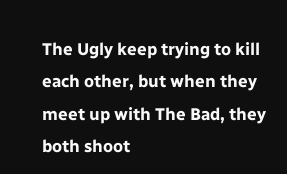The Ugly keep trying to kill each other, but when they meet up with The Bad, they both shoot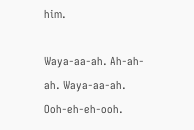him.

Waya-aa-ah. Ah-ah-ah. Waya-aa-ah. Ooh-eh-eh-ooh.